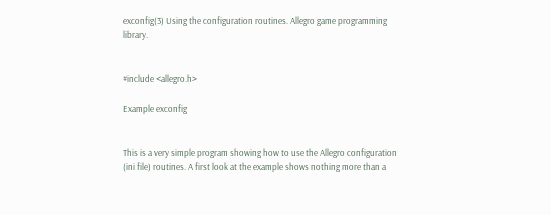exconfig(3) Using the configuration routines. Allegro game programming library.


#include <allegro.h>

Example exconfig


This is a very simple program showing how to use the Allegro configuration (ini file) routines. A first look at the example shows nothing more than a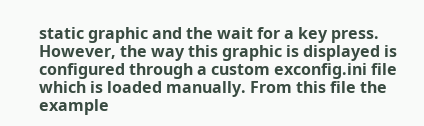static graphic and the wait for a key press. However, the way this graphic is displayed is configured through a custom exconfig.ini file which is loaded manually. From this file the example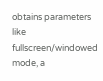obtains parameters like fullscreen/windowed mode, a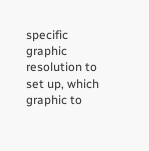specific graphic resolution to set up, which graphic to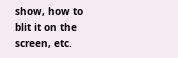show, how to blit it on the screen, etc.